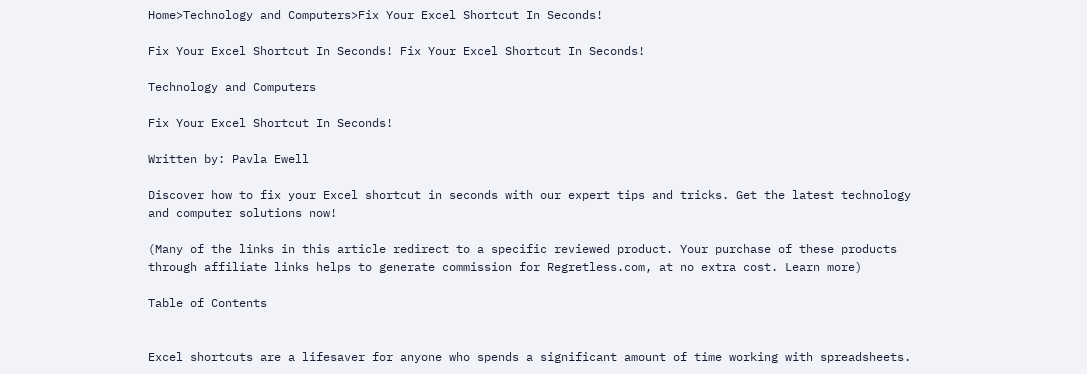Home>Technology and Computers>Fix Your Excel Shortcut In Seconds!

Fix Your Excel Shortcut In Seconds! Fix Your Excel Shortcut In Seconds!

Technology and Computers

Fix Your Excel Shortcut In Seconds!

Written by: Pavla Ewell

Discover how to fix your Excel shortcut in seconds with our expert tips and tricks. Get the latest technology and computer solutions now!

(Many of the links in this article redirect to a specific reviewed product. Your purchase of these products through affiliate links helps to generate commission for Regretless.com, at no extra cost. Learn more)

Table of Contents


Excel shortcuts are a lifesaver for anyone who spends a significant amount of time working with spreadsheets.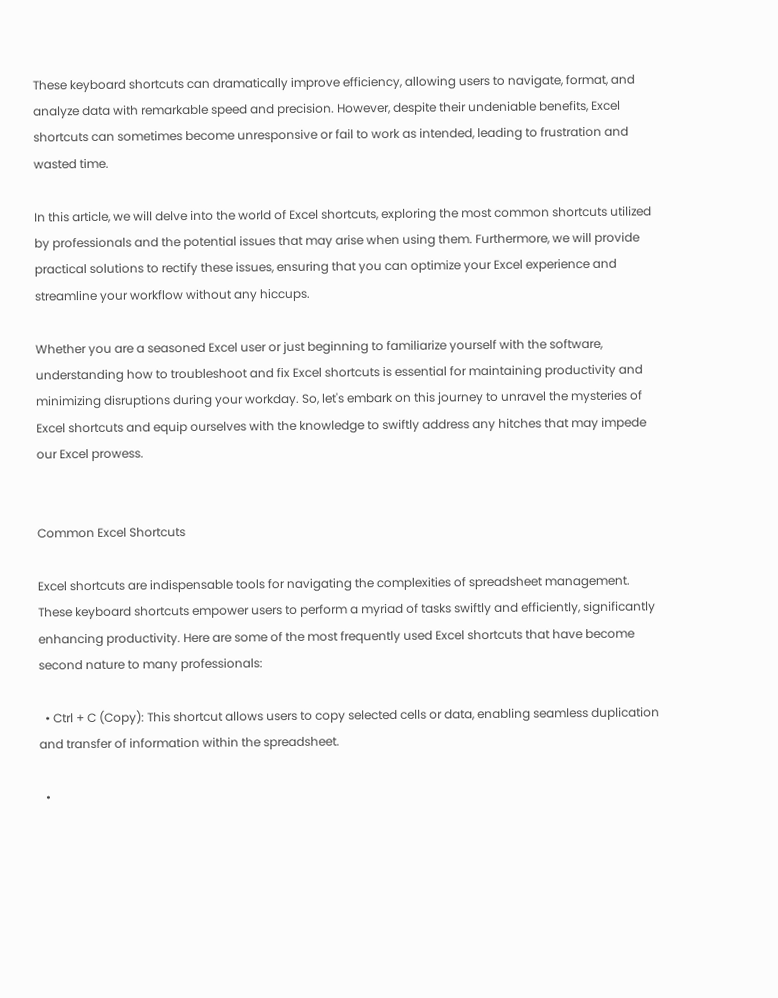These keyboard shortcuts can dramatically improve efficiency, allowing users to navigate, format, and analyze data with remarkable speed and precision. However, despite their undeniable benefits, Excel shortcuts can sometimes become unresponsive or fail to work as intended, leading to frustration and wasted time.

In this article, we will delve into the world of Excel shortcuts, exploring the most common shortcuts utilized by professionals and the potential issues that may arise when using them. Furthermore, we will provide practical solutions to rectify these issues, ensuring that you can optimize your Excel experience and streamline your workflow without any hiccups.

Whether you are a seasoned Excel user or just beginning to familiarize yourself with the software, understanding how to troubleshoot and fix Excel shortcuts is essential for maintaining productivity and minimizing disruptions during your workday. So, let's embark on this journey to unravel the mysteries of Excel shortcuts and equip ourselves with the knowledge to swiftly address any hitches that may impede our Excel prowess.


Common Excel Shortcuts

Excel shortcuts are indispensable tools for navigating the complexities of spreadsheet management. These keyboard shortcuts empower users to perform a myriad of tasks swiftly and efficiently, significantly enhancing productivity. Here are some of the most frequently used Excel shortcuts that have become second nature to many professionals:

  • Ctrl + C (Copy): This shortcut allows users to copy selected cells or data, enabling seamless duplication and transfer of information within the spreadsheet.

  •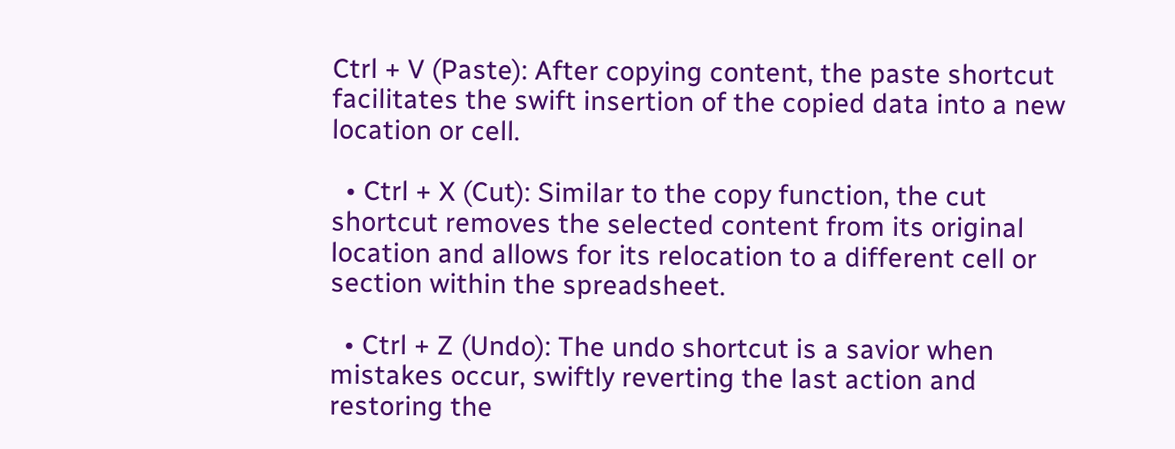Ctrl + V (Paste): After copying content, the paste shortcut facilitates the swift insertion of the copied data into a new location or cell.

  • Ctrl + X (Cut): Similar to the copy function, the cut shortcut removes the selected content from its original location and allows for its relocation to a different cell or section within the spreadsheet.

  • Ctrl + Z (Undo): The undo shortcut is a savior when mistakes occur, swiftly reverting the last action and restoring the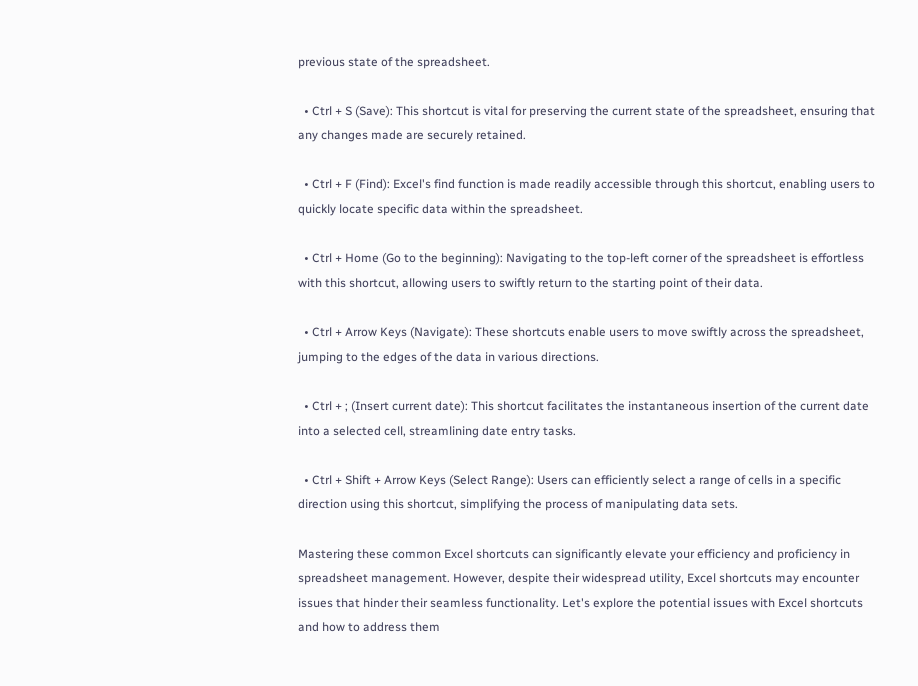previous state of the spreadsheet.

  • Ctrl + S (Save): This shortcut is vital for preserving the current state of the spreadsheet, ensuring that any changes made are securely retained.

  • Ctrl + F (Find): Excel's find function is made readily accessible through this shortcut, enabling users to quickly locate specific data within the spreadsheet.

  • Ctrl + Home (Go to the beginning): Navigating to the top-left corner of the spreadsheet is effortless with this shortcut, allowing users to swiftly return to the starting point of their data.

  • Ctrl + Arrow Keys (Navigate): These shortcuts enable users to move swiftly across the spreadsheet, jumping to the edges of the data in various directions.

  • Ctrl + ; (Insert current date): This shortcut facilitates the instantaneous insertion of the current date into a selected cell, streamlining date entry tasks.

  • Ctrl + Shift + Arrow Keys (Select Range): Users can efficiently select a range of cells in a specific direction using this shortcut, simplifying the process of manipulating data sets.

Mastering these common Excel shortcuts can significantly elevate your efficiency and proficiency in spreadsheet management. However, despite their widespread utility, Excel shortcuts may encounter issues that hinder their seamless functionality. Let's explore the potential issues with Excel shortcuts and how to address them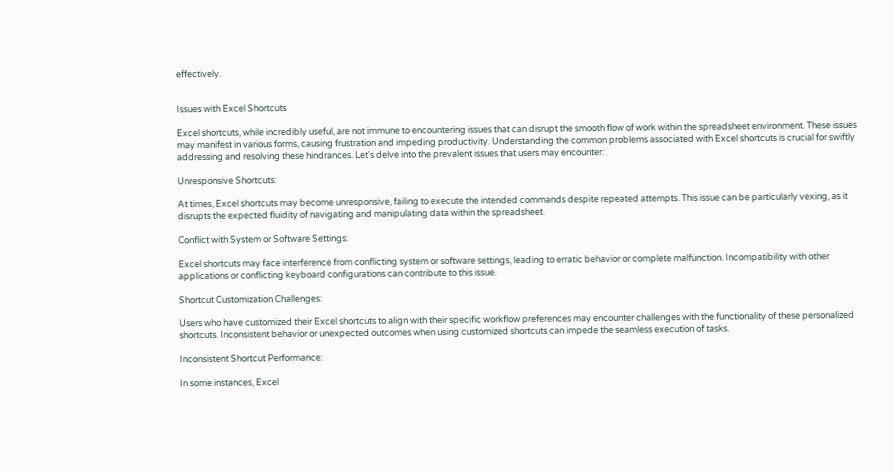effectively.


Issues with Excel Shortcuts

Excel shortcuts, while incredibly useful, are not immune to encountering issues that can disrupt the smooth flow of work within the spreadsheet environment. These issues may manifest in various forms, causing frustration and impeding productivity. Understanding the common problems associated with Excel shortcuts is crucial for swiftly addressing and resolving these hindrances. Let's delve into the prevalent issues that users may encounter:

Unresponsive Shortcuts:

At times, Excel shortcuts may become unresponsive, failing to execute the intended commands despite repeated attempts. This issue can be particularly vexing, as it disrupts the expected fluidity of navigating and manipulating data within the spreadsheet.

Conflict with System or Software Settings:

Excel shortcuts may face interference from conflicting system or software settings, leading to erratic behavior or complete malfunction. Incompatibility with other applications or conflicting keyboard configurations can contribute to this issue.

Shortcut Customization Challenges:

Users who have customized their Excel shortcuts to align with their specific workflow preferences may encounter challenges with the functionality of these personalized shortcuts. Inconsistent behavior or unexpected outcomes when using customized shortcuts can impede the seamless execution of tasks.

Inconsistent Shortcut Performance:

In some instances, Excel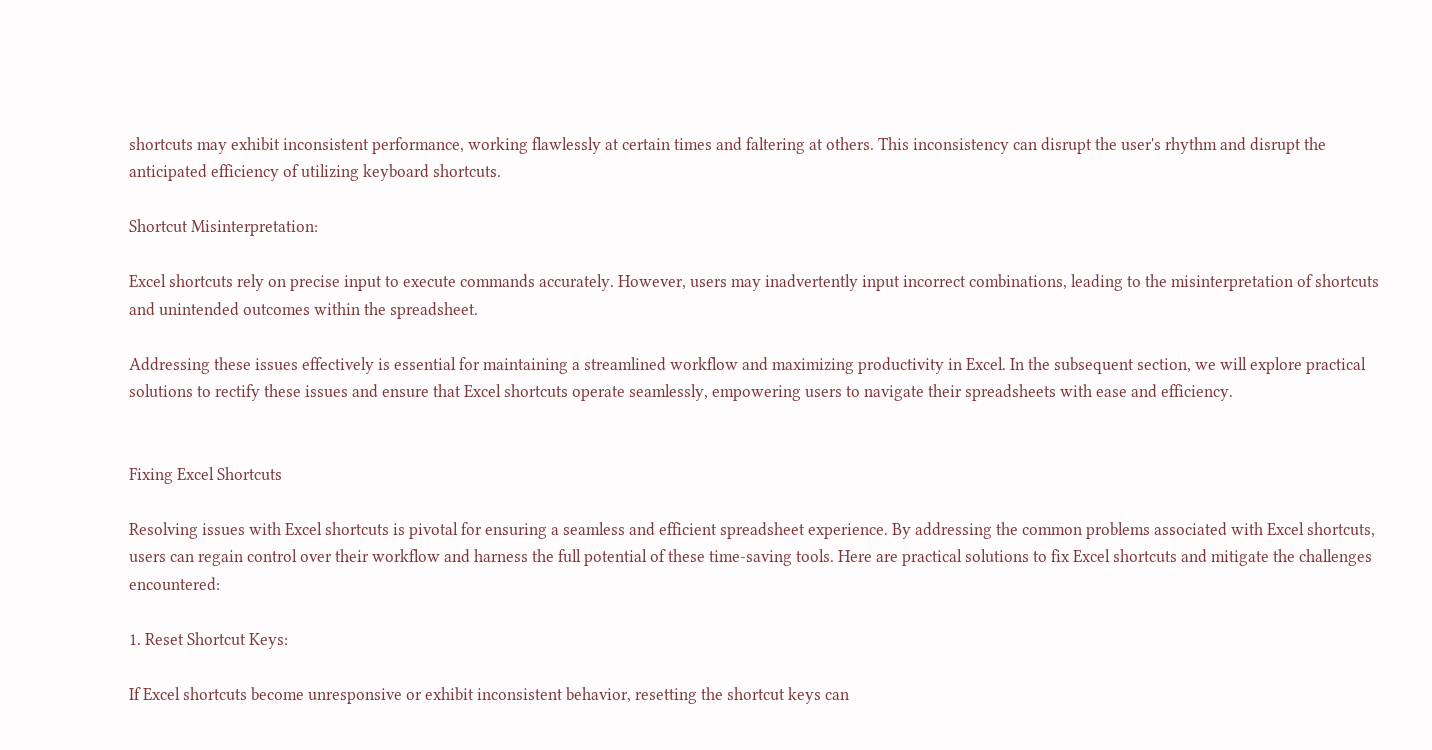shortcuts may exhibit inconsistent performance, working flawlessly at certain times and faltering at others. This inconsistency can disrupt the user's rhythm and disrupt the anticipated efficiency of utilizing keyboard shortcuts.

Shortcut Misinterpretation:

Excel shortcuts rely on precise input to execute commands accurately. However, users may inadvertently input incorrect combinations, leading to the misinterpretation of shortcuts and unintended outcomes within the spreadsheet.

Addressing these issues effectively is essential for maintaining a streamlined workflow and maximizing productivity in Excel. In the subsequent section, we will explore practical solutions to rectify these issues and ensure that Excel shortcuts operate seamlessly, empowering users to navigate their spreadsheets with ease and efficiency.


Fixing Excel Shortcuts

Resolving issues with Excel shortcuts is pivotal for ensuring a seamless and efficient spreadsheet experience. By addressing the common problems associated with Excel shortcuts, users can regain control over their workflow and harness the full potential of these time-saving tools. Here are practical solutions to fix Excel shortcuts and mitigate the challenges encountered:

1. Reset Shortcut Keys:

If Excel shortcuts become unresponsive or exhibit inconsistent behavior, resetting the shortcut keys can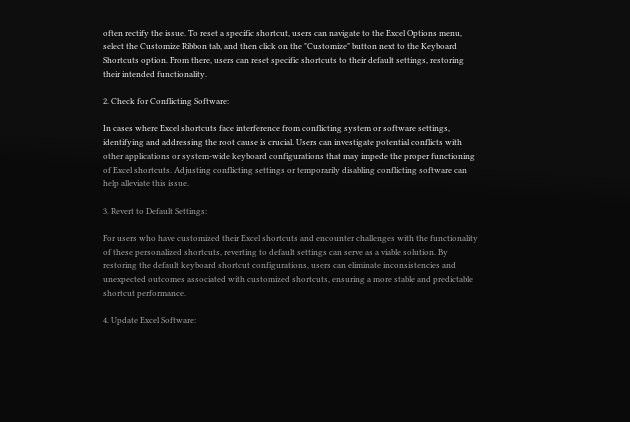often rectify the issue. To reset a specific shortcut, users can navigate to the Excel Options menu, select the Customize Ribbon tab, and then click on the "Customize" button next to the Keyboard Shortcuts option. From there, users can reset specific shortcuts to their default settings, restoring their intended functionality.

2. Check for Conflicting Software:

In cases where Excel shortcuts face interference from conflicting system or software settings, identifying and addressing the root cause is crucial. Users can investigate potential conflicts with other applications or system-wide keyboard configurations that may impede the proper functioning of Excel shortcuts. Adjusting conflicting settings or temporarily disabling conflicting software can help alleviate this issue.

3. Revert to Default Settings:

For users who have customized their Excel shortcuts and encounter challenges with the functionality of these personalized shortcuts, reverting to default settings can serve as a viable solution. By restoring the default keyboard shortcut configurations, users can eliminate inconsistencies and unexpected outcomes associated with customized shortcuts, ensuring a more stable and predictable shortcut performance.

4. Update Excel Software: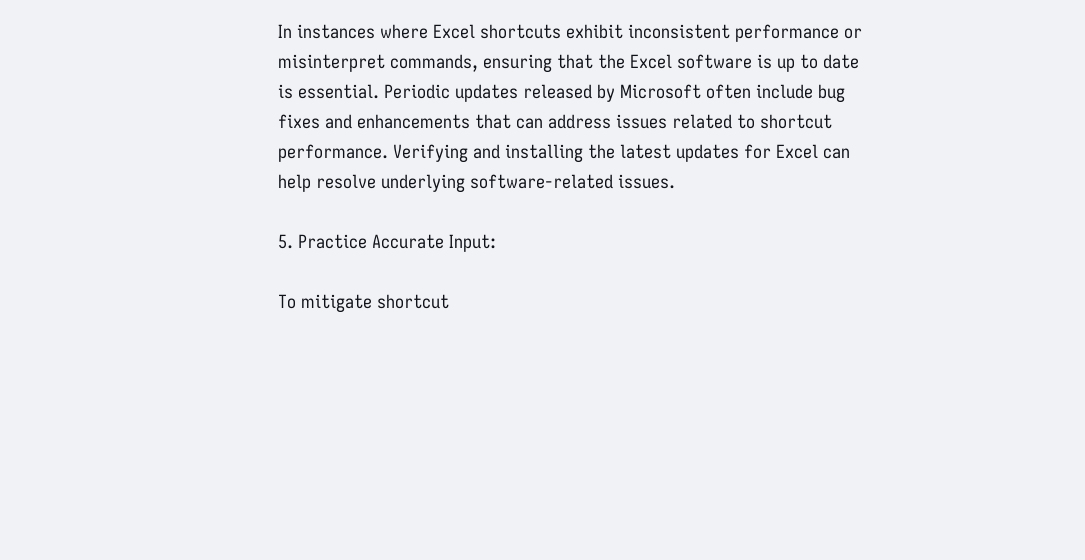In instances where Excel shortcuts exhibit inconsistent performance or misinterpret commands, ensuring that the Excel software is up to date is essential. Periodic updates released by Microsoft often include bug fixes and enhancements that can address issues related to shortcut performance. Verifying and installing the latest updates for Excel can help resolve underlying software-related issues.

5. Practice Accurate Input:

To mitigate shortcut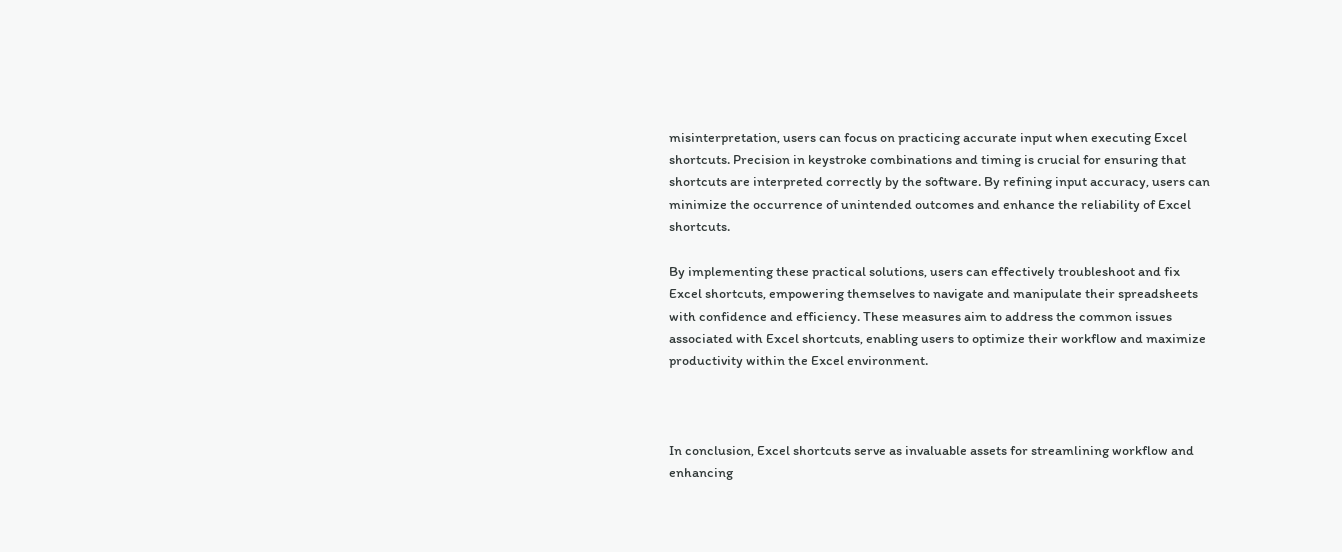misinterpretation, users can focus on practicing accurate input when executing Excel shortcuts. Precision in keystroke combinations and timing is crucial for ensuring that shortcuts are interpreted correctly by the software. By refining input accuracy, users can minimize the occurrence of unintended outcomes and enhance the reliability of Excel shortcuts.

By implementing these practical solutions, users can effectively troubleshoot and fix Excel shortcuts, empowering themselves to navigate and manipulate their spreadsheets with confidence and efficiency. These measures aim to address the common issues associated with Excel shortcuts, enabling users to optimize their workflow and maximize productivity within the Excel environment.



In conclusion, Excel shortcuts serve as invaluable assets for streamlining workflow and enhancing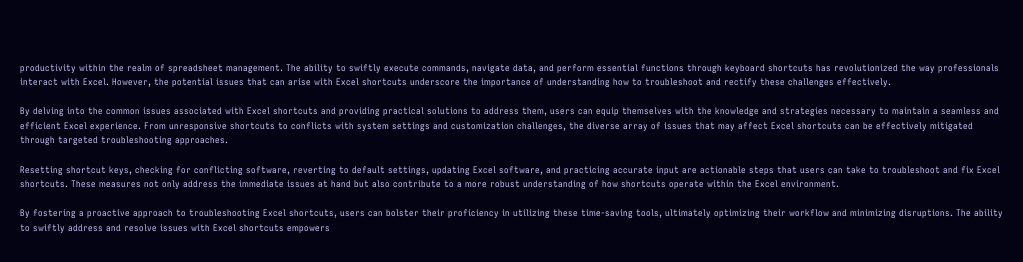productivity within the realm of spreadsheet management. The ability to swiftly execute commands, navigate data, and perform essential functions through keyboard shortcuts has revolutionized the way professionals interact with Excel. However, the potential issues that can arise with Excel shortcuts underscore the importance of understanding how to troubleshoot and rectify these challenges effectively.

By delving into the common issues associated with Excel shortcuts and providing practical solutions to address them, users can equip themselves with the knowledge and strategies necessary to maintain a seamless and efficient Excel experience. From unresponsive shortcuts to conflicts with system settings and customization challenges, the diverse array of issues that may affect Excel shortcuts can be effectively mitigated through targeted troubleshooting approaches.

Resetting shortcut keys, checking for conflicting software, reverting to default settings, updating Excel software, and practicing accurate input are actionable steps that users can take to troubleshoot and fix Excel shortcuts. These measures not only address the immediate issues at hand but also contribute to a more robust understanding of how shortcuts operate within the Excel environment.

By fostering a proactive approach to troubleshooting Excel shortcuts, users can bolster their proficiency in utilizing these time-saving tools, ultimately optimizing their workflow and minimizing disruptions. The ability to swiftly address and resolve issues with Excel shortcuts empowers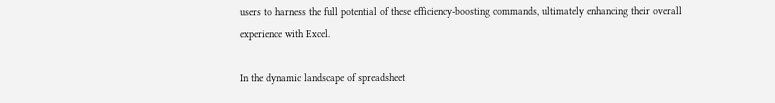users to harness the full potential of these efficiency-boosting commands, ultimately enhancing their overall experience with Excel.

In the dynamic landscape of spreadsheet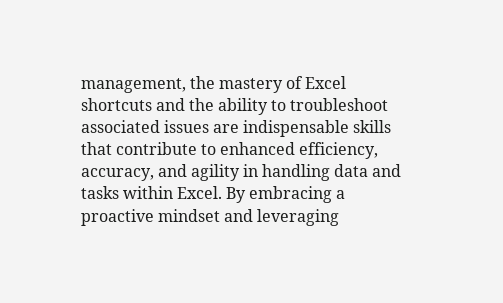management, the mastery of Excel shortcuts and the ability to troubleshoot associated issues are indispensable skills that contribute to enhanced efficiency, accuracy, and agility in handling data and tasks within Excel. By embracing a proactive mindset and leveraging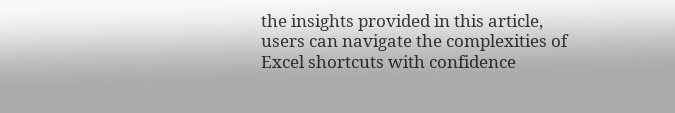the insights provided in this article, users can navigate the complexities of Excel shortcuts with confidence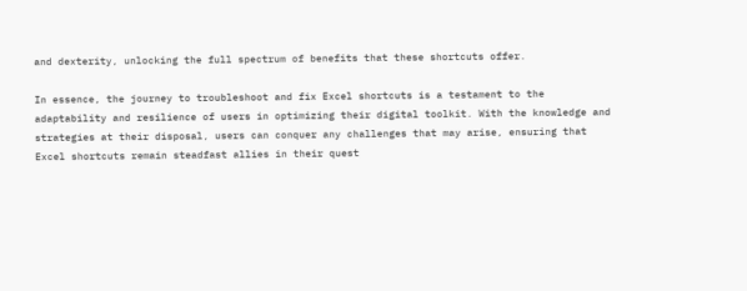and dexterity, unlocking the full spectrum of benefits that these shortcuts offer.

In essence, the journey to troubleshoot and fix Excel shortcuts is a testament to the adaptability and resilience of users in optimizing their digital toolkit. With the knowledge and strategies at their disposal, users can conquer any challenges that may arise, ensuring that Excel shortcuts remain steadfast allies in their quest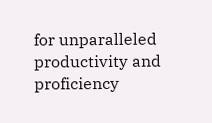for unparalleled productivity and proficiency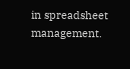in spreadsheet management.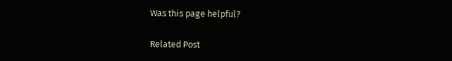Was this page helpful?

Related Post